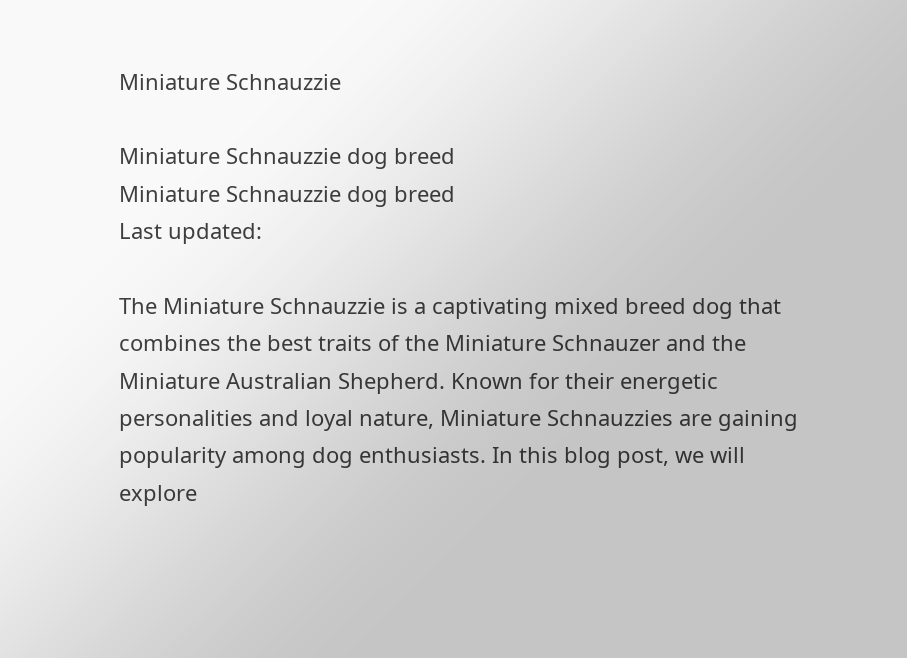Miniature Schnauzzie

Miniature Schnauzzie dog breed
Miniature Schnauzzie dog breed
Last updated:

The Miniature Schnauzzie is a captivating mixed breed dog that combines the best traits of the Miniature Schnauzer and the Miniature Australian Shepherd. Known for their energetic personalities and loyal nature, Miniature Schnauzzies are gaining popularity among dog enthusiasts. In this blog post, we will explore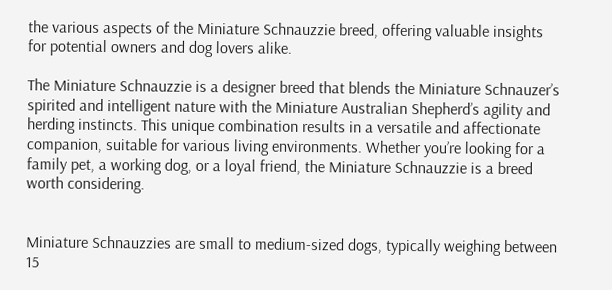the various aspects of the Miniature Schnauzzie breed, offering valuable insights for potential owners and dog lovers alike.

The Miniature Schnauzzie is a designer breed that blends the Miniature Schnauzer’s spirited and intelligent nature with the Miniature Australian Shepherd’s agility and herding instincts. This unique combination results in a versatile and affectionate companion, suitable for various living environments. Whether you’re looking for a family pet, a working dog, or a loyal friend, the Miniature Schnauzzie is a breed worth considering.


Miniature Schnauzzies are small to medium-sized dogs, typically weighing between 15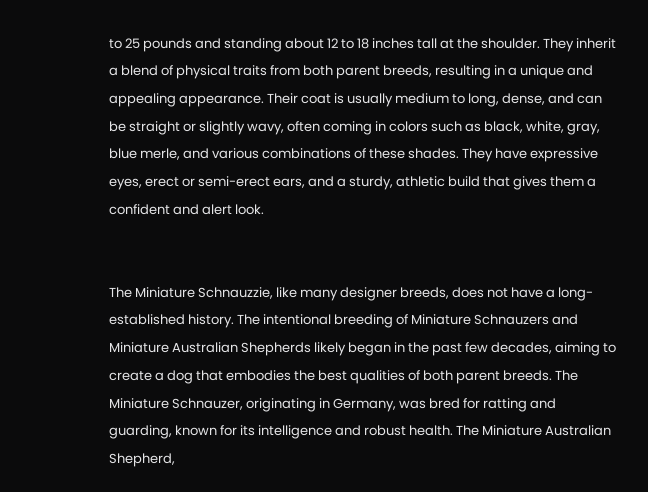to 25 pounds and standing about 12 to 18 inches tall at the shoulder. They inherit a blend of physical traits from both parent breeds, resulting in a unique and appealing appearance. Their coat is usually medium to long, dense, and can be straight or slightly wavy, often coming in colors such as black, white, gray, blue merle, and various combinations of these shades. They have expressive eyes, erect or semi-erect ears, and a sturdy, athletic build that gives them a confident and alert look.


The Miniature Schnauzzie, like many designer breeds, does not have a long-established history. The intentional breeding of Miniature Schnauzers and Miniature Australian Shepherds likely began in the past few decades, aiming to create a dog that embodies the best qualities of both parent breeds. The Miniature Schnauzer, originating in Germany, was bred for ratting and guarding, known for its intelligence and robust health. The Miniature Australian Shepherd,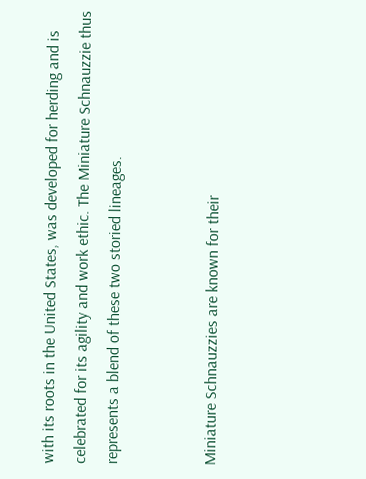with its roots in the United States, was developed for herding and is celebrated for its agility and work ethic. The Miniature Schnauzzie thus represents a blend of these two storied lineages.


Miniature Schnauzzies are known for their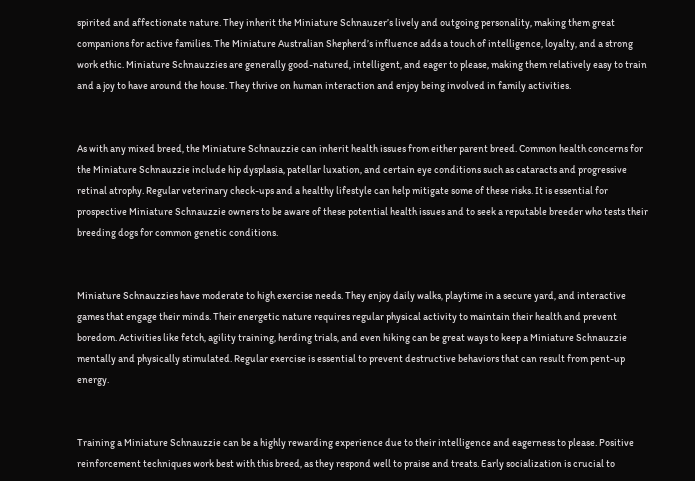spirited and affectionate nature. They inherit the Miniature Schnauzer’s lively and outgoing personality, making them great companions for active families. The Miniature Australian Shepherd’s influence adds a touch of intelligence, loyalty, and a strong work ethic. Miniature Schnauzzies are generally good-natured, intelligent, and eager to please, making them relatively easy to train and a joy to have around the house. They thrive on human interaction and enjoy being involved in family activities.


As with any mixed breed, the Miniature Schnauzzie can inherit health issues from either parent breed. Common health concerns for the Miniature Schnauzzie include hip dysplasia, patellar luxation, and certain eye conditions such as cataracts and progressive retinal atrophy. Regular veterinary check-ups and a healthy lifestyle can help mitigate some of these risks. It is essential for prospective Miniature Schnauzzie owners to be aware of these potential health issues and to seek a reputable breeder who tests their breeding dogs for common genetic conditions.


Miniature Schnauzzies have moderate to high exercise needs. They enjoy daily walks, playtime in a secure yard, and interactive games that engage their minds. Their energetic nature requires regular physical activity to maintain their health and prevent boredom. Activities like fetch, agility training, herding trials, and even hiking can be great ways to keep a Miniature Schnauzzie mentally and physically stimulated. Regular exercise is essential to prevent destructive behaviors that can result from pent-up energy.


Training a Miniature Schnauzzie can be a highly rewarding experience due to their intelligence and eagerness to please. Positive reinforcement techniques work best with this breed, as they respond well to praise and treats. Early socialization is crucial to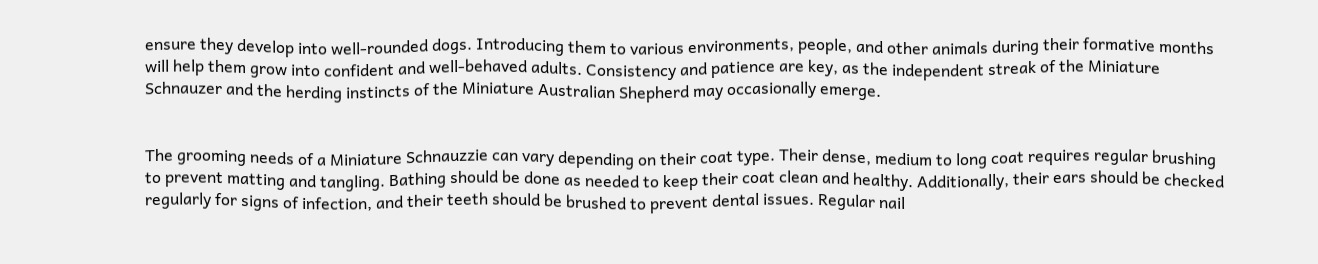ensure they develop into well-rounded dogs. Introducing them to various environments, people, and other animals during their formative months will help them grow into confident and well-behaved adults. Consistency and patience are key, as the independent streak of the Miniature Schnauzer and the herding instincts of the Miniature Australian Shepherd may occasionally emerge.


The grooming needs of a Miniature Schnauzzie can vary depending on their coat type. Their dense, medium to long coat requires regular brushing to prevent matting and tangling. Bathing should be done as needed to keep their coat clean and healthy. Additionally, their ears should be checked regularly for signs of infection, and their teeth should be brushed to prevent dental issues. Regular nail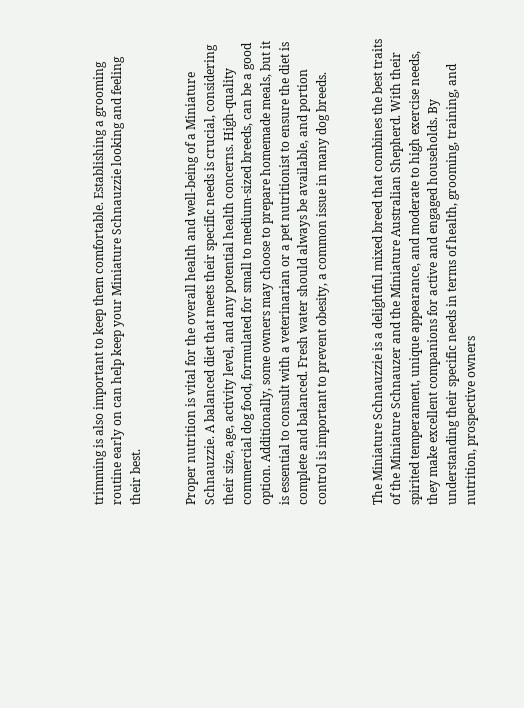trimming is also important to keep them comfortable. Establishing a grooming routine early on can help keep your Miniature Schnauzzie looking and feeling their best.


Proper nutrition is vital for the overall health and well-being of a Miniature Schnauzzie. A balanced diet that meets their specific needs is crucial, considering their size, age, activity level, and any potential health concerns. High-quality commercial dog food, formulated for small to medium-sized breeds, can be a good option. Additionally, some owners may choose to prepare homemade meals, but it is essential to consult with a veterinarian or a pet nutritionist to ensure the diet is complete and balanced. Fresh water should always be available, and portion control is important to prevent obesity, a common issue in many dog breeds.


The Miniature Schnauzzie is a delightful mixed breed that combines the best traits of the Miniature Schnauzer and the Miniature Australian Shepherd. With their spirited temperament, unique appearance, and moderate to high exercise needs, they make excellent companions for active and engaged households. By understanding their specific needs in terms of health, grooming, training, and nutrition, prospective owners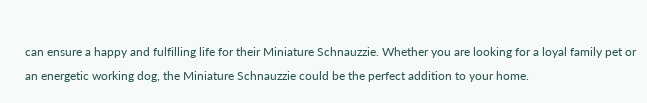can ensure a happy and fulfilling life for their Miniature Schnauzzie. Whether you are looking for a loyal family pet or an energetic working dog, the Miniature Schnauzzie could be the perfect addition to your home.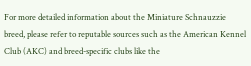For more detailed information about the Miniature Schnauzzie breed, please refer to reputable sources such as the American Kennel Club (AKC) and breed-specific clubs like the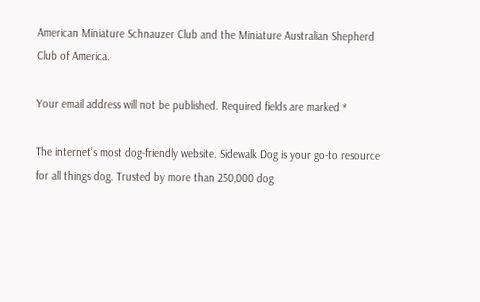American Miniature Schnauzer Club and the Miniature Australian Shepherd Club of America.

Your email address will not be published. Required fields are marked *

The internet’s most dog-friendly website. Sidewalk Dog is your go-to resource for all things dog. Trusted by more than 250,000 dog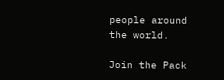people around the world.

Join the Pack